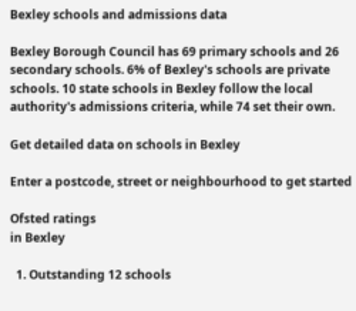Bexley schools and admissions data

Bexley Borough Council has 69 primary schools and 26 secondary schools. 6% of Bexley's schools are private schools. 10 state schools in Bexley follow the local authority's admissions criteria, while 74 set their own.

Get detailed data on schools in Bexley

Enter a postcode, street or neighbourhood to get started

Ofsted ratings
in Bexley

  1. Outstanding 12 schools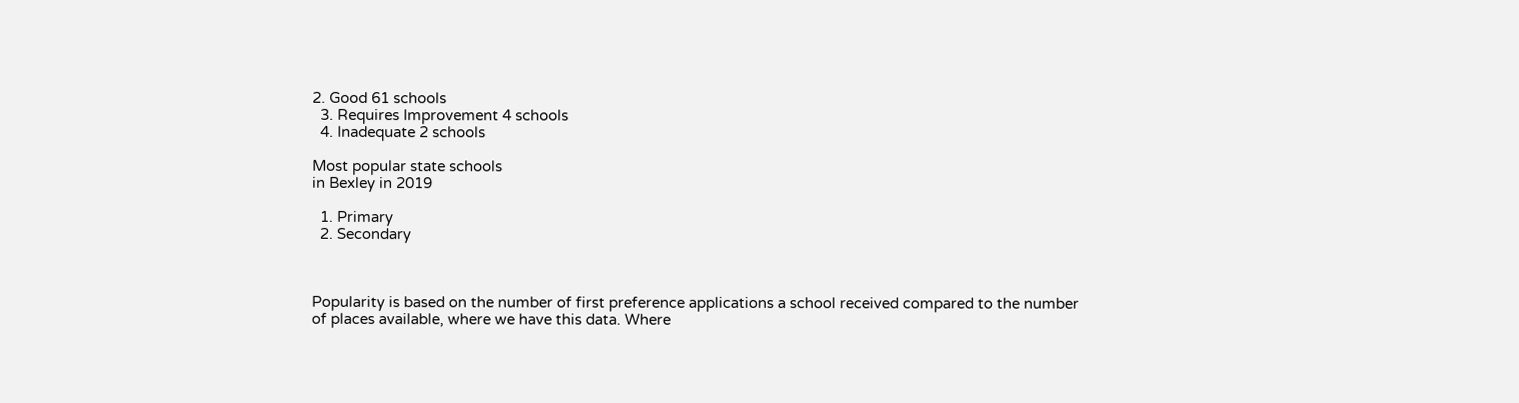2. Good 61 schools
  3. Requires Improvement 4 schools
  4. Inadequate 2 schools

Most popular state schools
in Bexley in 2019

  1. Primary
  2. Secondary



Popularity is based on the number of first preference applications a school received compared to the number of places available, where we have this data. Where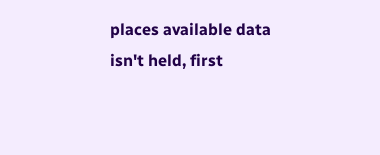places available data isn't held, first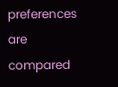preferences are compared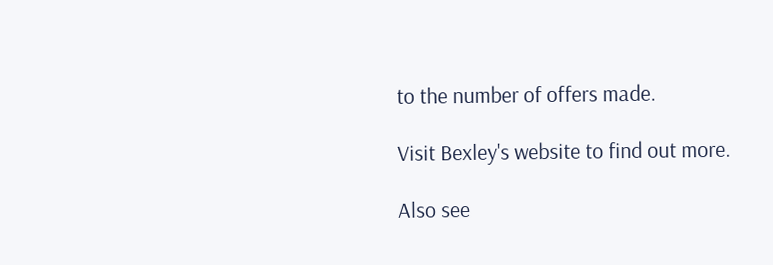to the number of offers made.

Visit Bexley's website to find out more.

Also see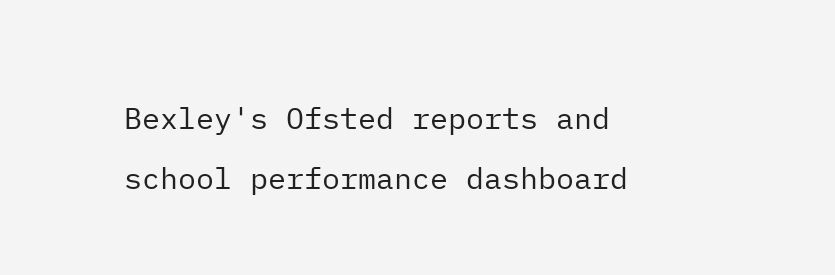Bexley's Ofsted reports and school performance dashboard